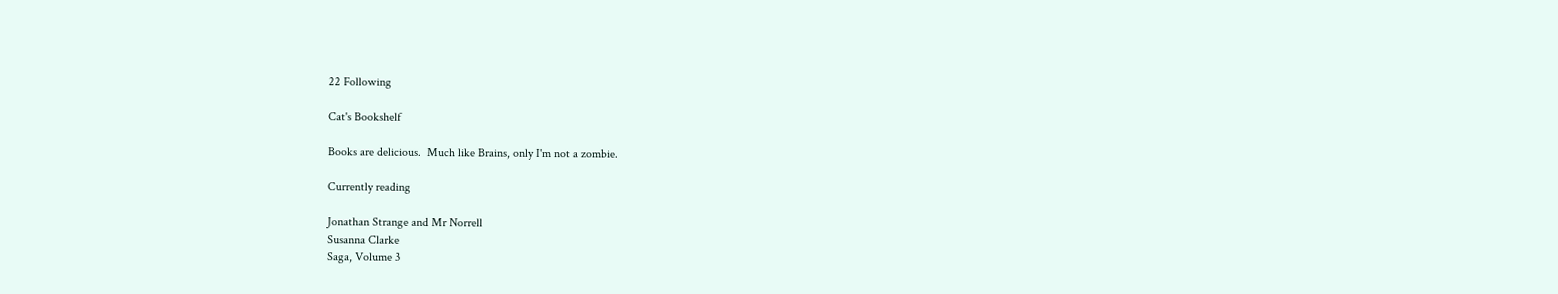22 Following

Cat's Bookshelf

Books are delicious.  Much like Brains, only I'm not a zombie.

Currently reading

Jonathan Strange and Mr Norrell
Susanna Clarke
Saga, Volume 3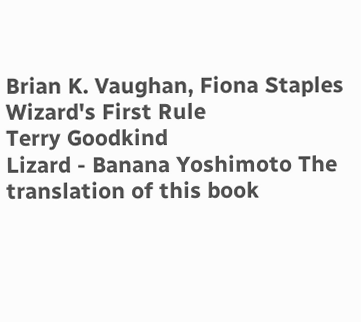Brian K. Vaughan, Fiona Staples
Wizard's First Rule
Terry Goodkind
Lizard - Banana Yoshimoto The translation of this book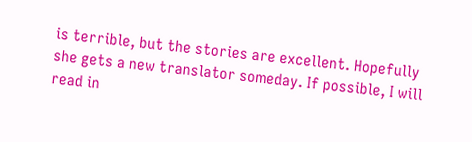is terrible, but the stories are excellent. Hopefully she gets a new translator someday. If possible, I will read in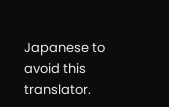Japanese to avoid this translator.